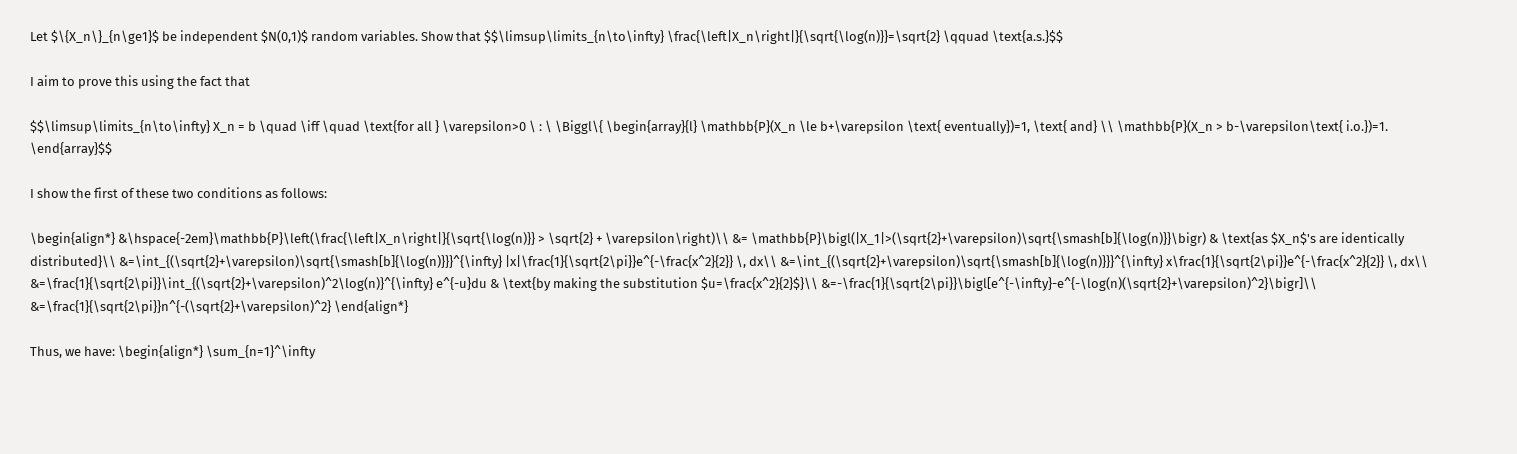Let $\{X_n\}_{n\ge1}$ be independent $N(0,1)$ random variables. Show that $$\limsup\limits_{n\to\infty} \frac{\left|X_n\right|}{\sqrt{\log(n)}}=\sqrt{2} \qquad \text{a.s.}$$

I aim to prove this using the fact that

$$\limsup\limits_{n\to\infty} X_n = b \quad \iff \quad \text{for all } \varepsilon>0 \ : \ \Biggl\{ \begin{array}{l} \mathbb{P}(X_n \le b+\varepsilon \text{ eventually})=1, \text{ and} \\ \mathbb{P}(X_n > b-\varepsilon\text{ i.o.})=1. \end{array}$$

I show the first of these two conditions as follows:

\begin{align*} &\hspace{-2em}\mathbb{P}\left(\frac{\left|X_n\right|}{\sqrt{\log(n)}} > \sqrt{2} + \varepsilon\right)\\ &= \mathbb{P}\bigl(|X_1|>(\sqrt{2}+\varepsilon)\sqrt{\smash[b]{\log(n)}}\bigr) & \text{as $X_n$'s are identically distributed}\\ &=\int_{(\sqrt{2}+\varepsilon)\sqrt{\smash[b]{\log(n)}}}^{\infty} |x|\frac{1}{\sqrt{2\pi}}e^{-\frac{x^2}{2}} \, dx\\ &=\int_{(\sqrt{2}+\varepsilon)\sqrt{\smash[b]{\log(n)}}}^{\infty} x\frac{1}{\sqrt{2\pi}}e^{-\frac{x^2}{2}} \, dx\\ &=\frac{1}{\sqrt{2\pi}}\int_{(\sqrt{2}+\varepsilon)^2\log(n)}^{\infty} e^{-u}du & \text{by making the substitution $u=\frac{x^2}{2}$}\\ &=-\frac{1}{\sqrt{2\pi}}\bigl[e^{-\infty}-e^{-\log(n)(\sqrt{2}+\varepsilon)^2}\bigr]\\ &=\frac{1}{\sqrt{2\pi}}n^{-(\sqrt{2}+\varepsilon)^2} \end{align*}

Thus, we have: \begin{align*} \sum_{n=1}^\infty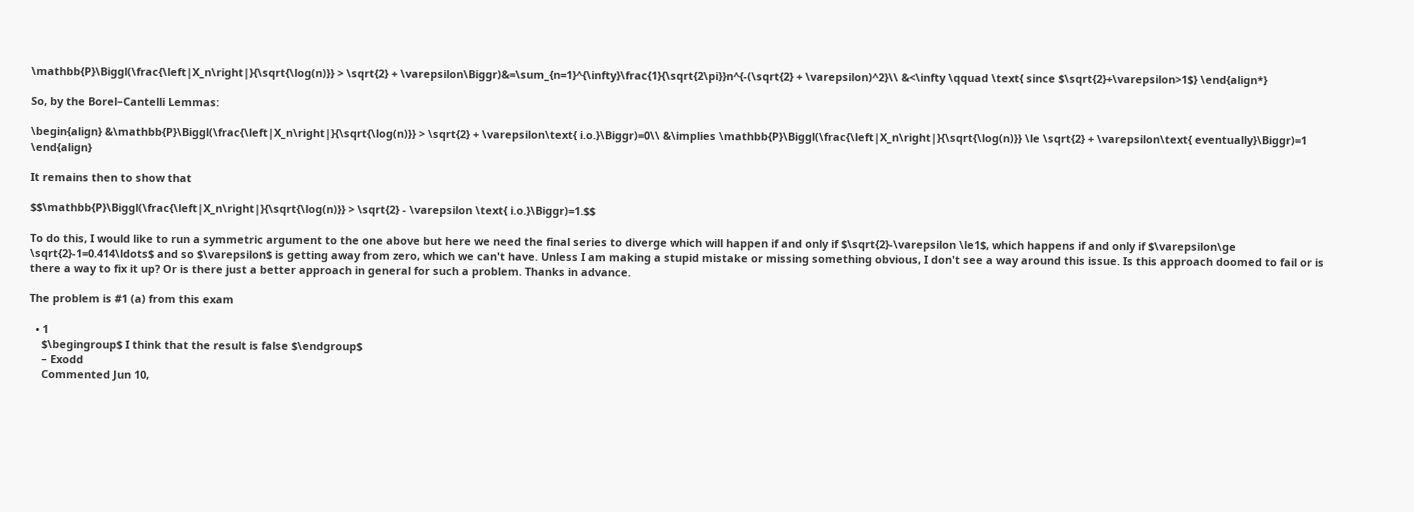\mathbb{P}\Biggl(\frac{\left|X_n\right|}{\sqrt{\log(n)}} > \sqrt{2} + \varepsilon\Biggr)&=\sum_{n=1}^{\infty}\frac{1}{\sqrt{2\pi}}n^{-(\sqrt{2} + \varepsilon)^2}\\ &<\infty \qquad \text{ since $\sqrt{2}+\varepsilon>1$} \end{align*}

So, by the Borel–Cantelli Lemmas:

\begin{align} &\mathbb{P}\Biggl(\frac{\left|X_n\right|}{\sqrt{\log(n)}} > \sqrt{2} + \varepsilon\text{ i.o.}\Biggr)=0\\ &\implies \mathbb{P}\Biggl(\frac{\left|X_n\right|}{\sqrt{\log(n)}} \le \sqrt{2} + \varepsilon\text{ eventually}\Biggr)=1 \end{align}

It remains then to show that

$$\mathbb{P}\Biggl(\frac{\left|X_n\right|}{\sqrt{\log(n)}} > \sqrt{2} - \varepsilon \text{ i.o.}\Biggr)=1.$$

To do this, I would like to run a symmetric argument to the one above but here we need the final series to diverge which will happen if and only if $\sqrt{2}-\varepsilon \le1$, which happens if and only if $\varepsilon\ge \sqrt{2}-1=0.414\ldots$ and so $\varepsilon$ is getting away from zero, which we can't have. Unless I am making a stupid mistake or missing something obvious, I don't see a way around this issue. Is this approach doomed to fail or is there a way to fix it up? Or is there just a better approach in general for such a problem. Thanks in advance.

The problem is #1 (a) from this exam

  • 1
    $\begingroup$ I think that the result is false $\endgroup$
    – Exodd
    Commented Jun 10,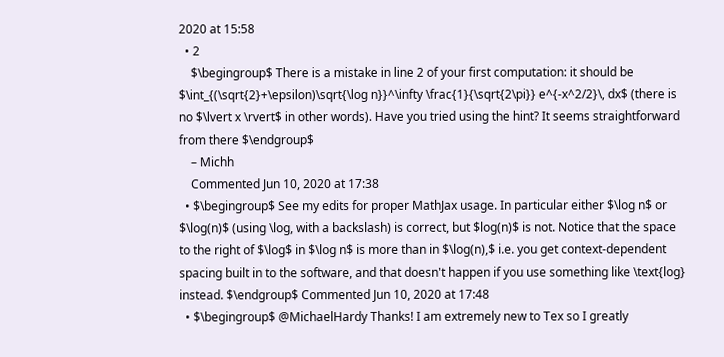2020 at 15:58
  • 2
    $\begingroup$ There is a mistake in line 2 of your first computation: it should be $\int_{(\sqrt{2}+\epsilon)\sqrt{\log n}}^\infty \frac{1}{\sqrt{2\pi}} e^{-x^2/2}\, dx$ (there is no $\lvert x \rvert$ in other words). Have you tried using the hint? It seems straightforward from there $\endgroup$
    – Michh
    Commented Jun 10, 2020 at 17:38
  • $\begingroup$ See my edits for proper MathJax usage. In particular either $\log n$ or $\log(n)$ (using \log, with a backslash) is correct, but $log(n)$ is not. Notice that the space to the right of $\log$ in $\log n$ is more than in $\log(n),$ i.e. you get context-dependent spacing built in to the software, and that doesn't happen if you use something like \text{log} instead. $\endgroup$ Commented Jun 10, 2020 at 17:48
  • $\begingroup$ @MichaelHardy Thanks! I am extremely new to Tex so I greatly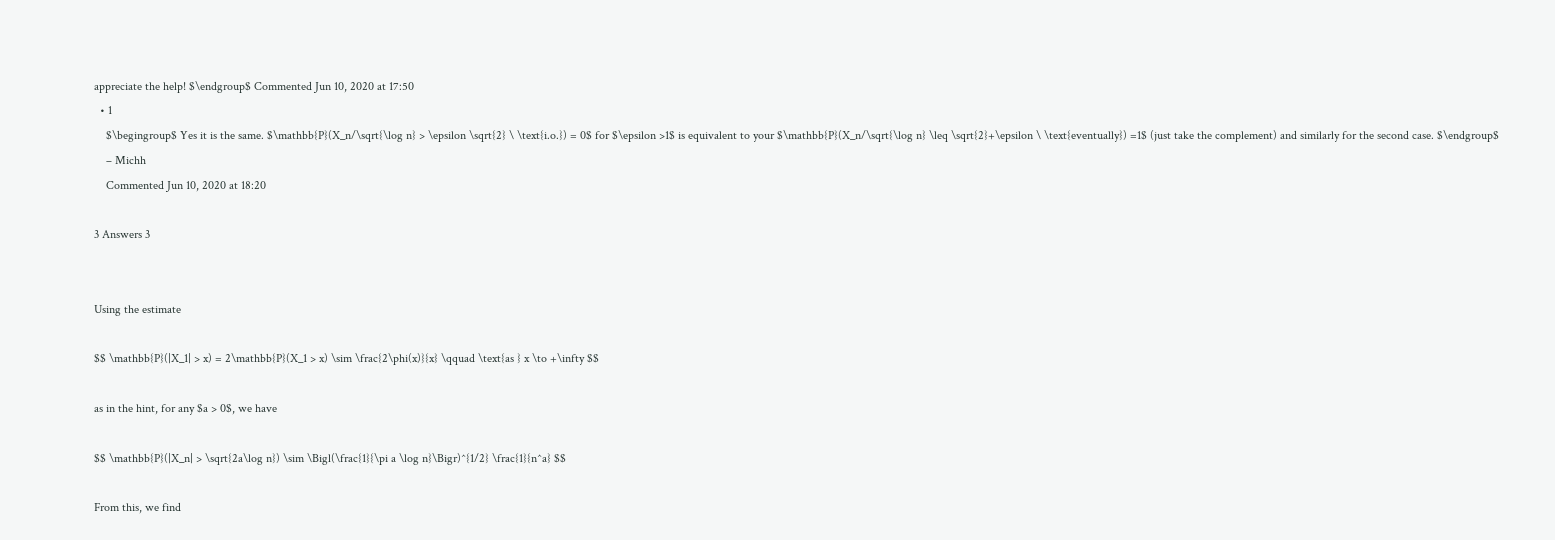appreciate the help! $\endgroup$ Commented Jun 10, 2020 at 17:50
  • 1
    $\begingroup$ Yes it is the same. $\mathbb{P}(X_n/\sqrt{\log n} > \epsilon \sqrt{2} \ \text{i.o.}) = 0$ for $\epsilon >1$ is equivalent to your $\mathbb{P}(X_n/\sqrt{\log n} \leq \sqrt{2}+\epsilon \ \text{eventually}) =1$ (just take the complement) and similarly for the second case. $\endgroup$
    – Michh
    Commented Jun 10, 2020 at 18:20

3 Answers 3


Using the estimate

$$ \mathbb{P}(|X_1| > x) = 2\mathbb{P}(X_1 > x) \sim \frac{2\phi(x)}{x} \qquad \text{as } x \to +\infty $$

as in the hint, for any $a > 0$, we have

$$ \mathbb{P}(|X_n| > \sqrt{2a\log n}) \sim \Bigl(\frac{1}{\pi a \log n}\Bigr)^{1/2} \frac{1}{n^a} $$

From this, we find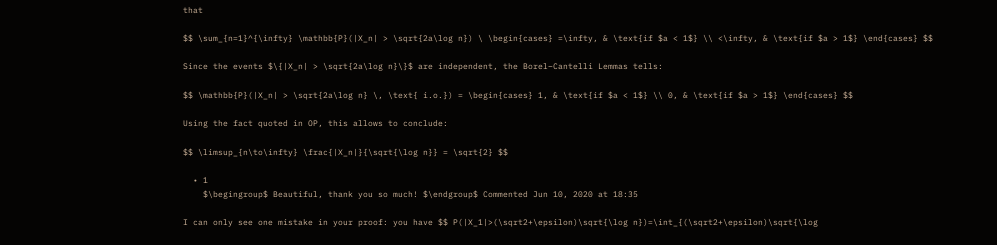that

$$ \sum_{n=1}^{\infty} \mathbb{P}(|X_n| > \sqrt{2a\log n}) \ \begin{cases} =\infty, & \text{if $a < 1$} \\ <\infty, & \text{if $a > 1$} \end{cases} $$

Since the events $\{|X_n| > \sqrt{2a\log n}\}$ are independent, the Borel–Cantelli Lemmas tells:

$$ \mathbb{P}(|X_n| > \sqrt{2a\log n} \, \text{ i.o.}) = \begin{cases} 1, & \text{if $a < 1$} \\ 0, & \text{if $a > 1$} \end{cases} $$

Using the fact quoted in OP, this allows to conclude:

$$ \limsup_{n\to\infty} \frac{|X_n|}{\sqrt{\log n}} = \sqrt{2} $$

  • 1
    $\begingroup$ Beautiful, thank you so much! $\endgroup$ Commented Jun 10, 2020 at 18:35

I can only see one mistake in your proof: you have $$ P(|X_1|>(\sqrt2+\epsilon)\sqrt{\log n})=\int_{(\sqrt2+\epsilon)\sqrt{\log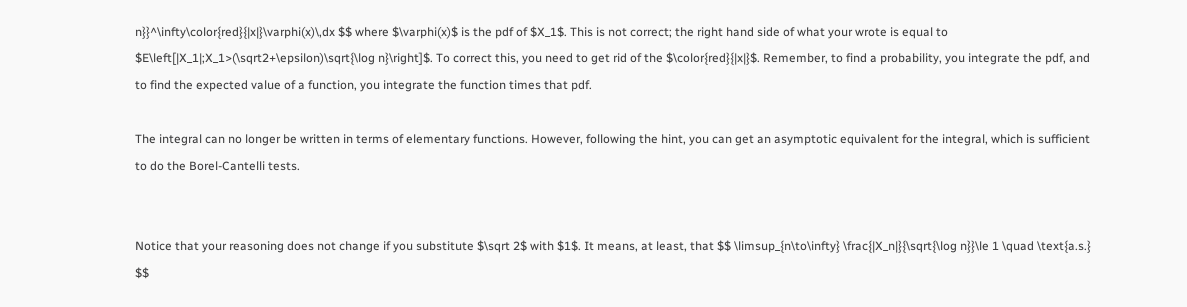n}}^\infty\color{red}{|x|}\varphi(x)\,dx $$ where $\varphi(x)$ is the pdf of $X_1$. This is not correct; the right hand side of what your wrote is equal to $E\left[|X_1|;X_1>(\sqrt2+\epsilon)\sqrt{\log n}\right]$. To correct this, you need to get rid of the $\color{red}{|x|}$. Remember, to find a probability, you integrate the pdf, and to find the expected value of a function, you integrate the function times that pdf.

The integral can no longer be written in terms of elementary functions. However, following the hint, you can get an asymptotic equivalent for the integral, which is sufficient to do the Borel-Cantelli tests.


Notice that your reasoning does not change if you substitute $\sqrt 2$ with $1$. It means, at least, that $$ \limsup_{n\to\infty} \frac{|X_n|}{\sqrt{\log n}}\le 1 \quad \text{a.s.} $$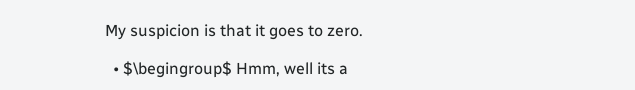My suspicion is that it goes to zero.

  • $\begingroup$ Hmm, well its a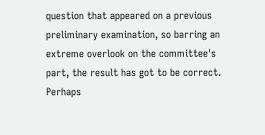question that appeared on a previous preliminary examination, so barring an extreme overlook on the committee's part, the result has got to be correct. Perhaps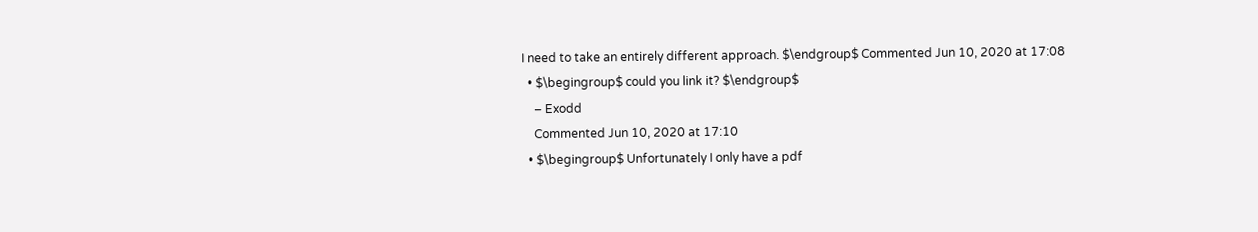I need to take an entirely different approach. $\endgroup$ Commented Jun 10, 2020 at 17:08
  • $\begingroup$ could you link it? $\endgroup$
    – Exodd
    Commented Jun 10, 2020 at 17:10
  • $\begingroup$ Unfortunately I only have a pdf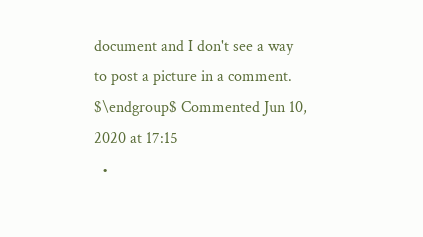document and I don't see a way to post a picture in a comment. $\endgroup$ Commented Jun 10, 2020 at 17:15
  •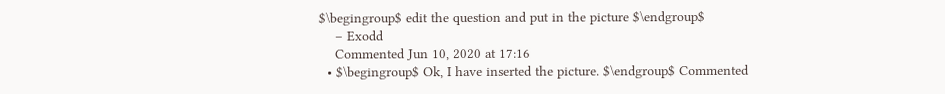$\begingroup$ edit the question and put in the picture $\endgroup$
    – Exodd
    Commented Jun 10, 2020 at 17:16
  • $\begingroup$ Ok, I have inserted the picture. $\endgroup$ Commented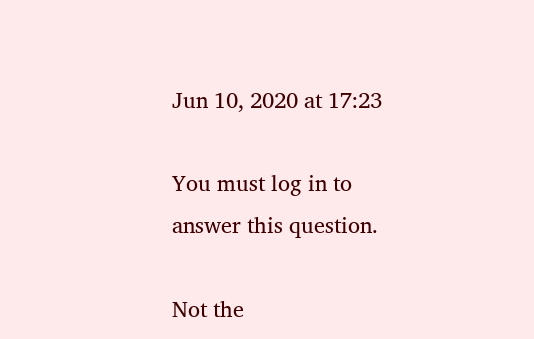Jun 10, 2020 at 17:23

You must log in to answer this question.

Not the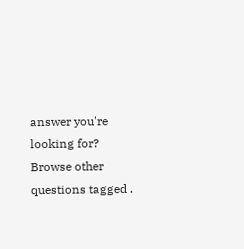answer you're looking for? Browse other questions tagged .